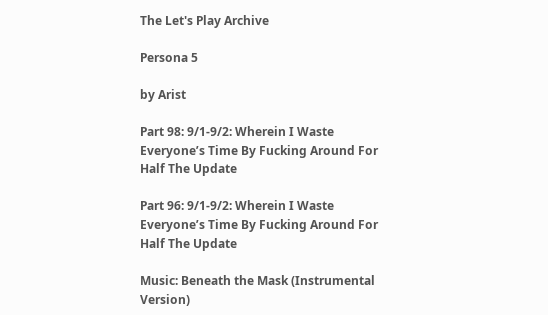The Let's Play Archive

Persona 5

by Arist

Part 98: 9/1-9/2: Wherein I Waste Everyone’s Time By Fucking Around For Half The Update

Part 96: 9/1-9/2: Wherein I Waste Everyone’s Time By Fucking Around For Half The Update

Music: Beneath the Mask (Instrumental Version)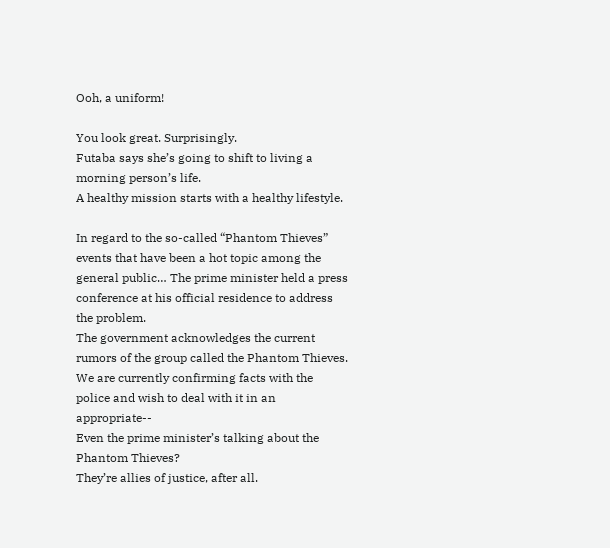Ooh, a uniform!

You look great. Surprisingly.
Futaba says she’s going to shift to living a morning person’s life.
A healthy mission starts with a healthy lifestyle.

In regard to the so-called “Phantom Thieves” events that have been a hot topic among the general public… The prime minister held a press conference at his official residence to address the problem.
The government acknowledges the current rumors of the group called the Phantom Thieves. We are currently confirming facts with the police and wish to deal with it in an appropriate--
Even the prime minister’s talking about the Phantom Thieves?
They’re allies of justice, after all.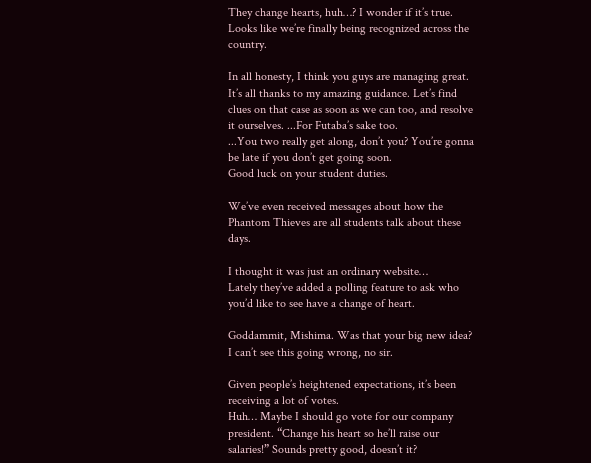They change hearts, huh…? I wonder if it’s true.
Looks like we’re finally being recognized across the country.

In all honesty, I think you guys are managing great. It’s all thanks to my amazing guidance. Let’s find clues on that case as soon as we can too, and resolve it ourselves. ...For Futaba’s sake too.
...You two really get along, don’t you? You’re gonna be late if you don’t get going soon.
Good luck on your student duties.

We’ve even received messages about how the Phantom Thieves are all students talk about these days.

I thought it was just an ordinary website…
Lately they’ve added a polling feature to ask who you’d like to see have a change of heart.

Goddammit, Mishima. Was that your big new idea? I can’t see this going wrong, no sir.

Given people’s heightened expectations, it’s been receiving a lot of votes.
Huh… Maybe I should go vote for our company president. “Change his heart so he’ll raise our salaries!” Sounds pretty good, doesn’t it?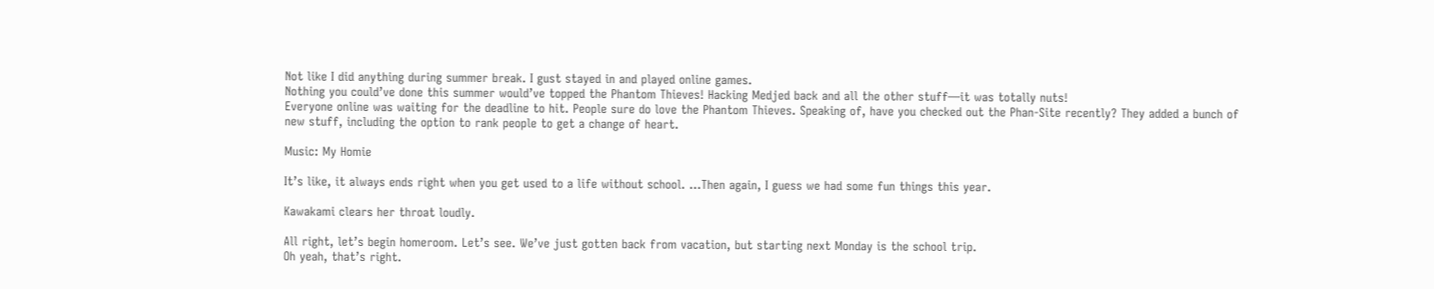Not like I did anything during summer break. I gust stayed in and played online games.
Nothing you could’ve done this summer would’ve topped the Phantom Thieves! Hacking Medjed back and all the other stuff—it was totally nuts!
Everyone online was waiting for the deadline to hit. People sure do love the Phantom Thieves. Speaking of, have you checked out the Phan-Site recently? They added a bunch of new stuff, including the option to rank people to get a change of heart.

Music: My Homie

It’s like, it always ends right when you get used to a life without school. ...Then again, I guess we had some fun things this year.

Kawakami clears her throat loudly.

All right, let’s begin homeroom. Let’s see. We’ve just gotten back from vacation, but starting next Monday is the school trip.
Oh yeah, that’s right.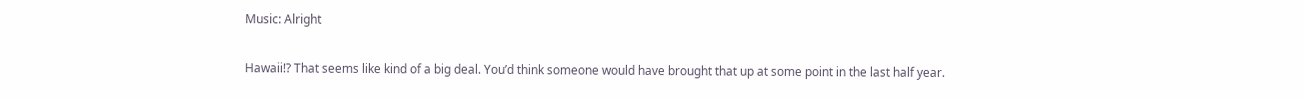Music: Alright

Hawaii!? That seems like kind of a big deal. You’d think someone would have brought that up at some point in the last half year.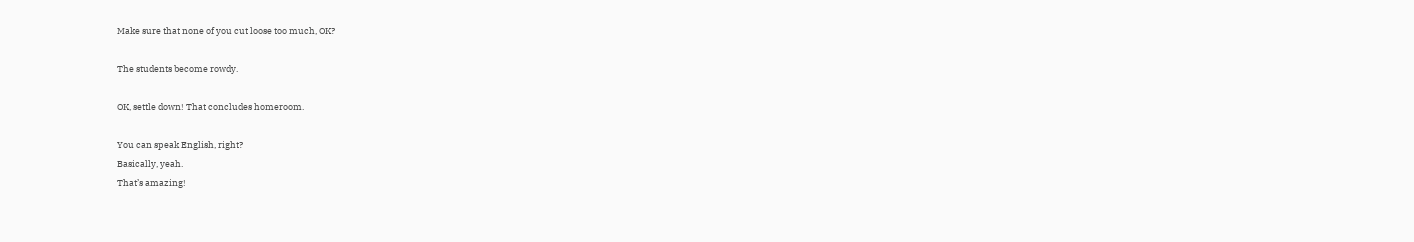Make sure that none of you cut loose too much, OK?

The students become rowdy.

OK, settle down! That concludes homeroom.

You can speak English, right?
Basically, yeah.
That’s amazing!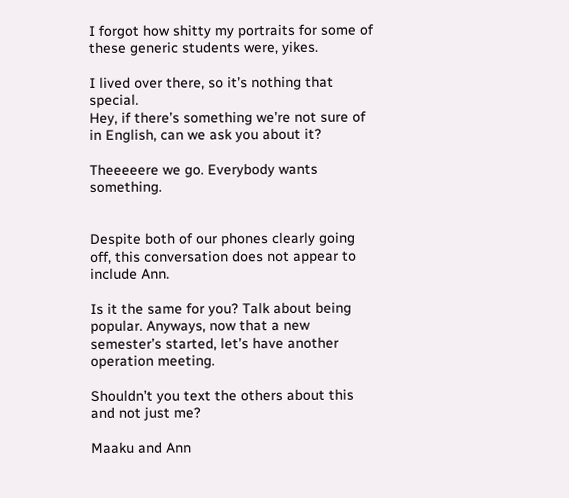I forgot how shitty my portraits for some of these generic students were, yikes.

I lived over there, so it’s nothing that special.
Hey, if there’s something we’re not sure of in English, can we ask you about it?

Theeeeere we go. Everybody wants something.


Despite both of our phones clearly going off, this conversation does not appear to include Ann.

Is it the same for you? Talk about being popular. Anyways, now that a new semester’s started, let’s have another operation meeting.

Shouldn’t you text the others about this and not just me?

Maaku and Ann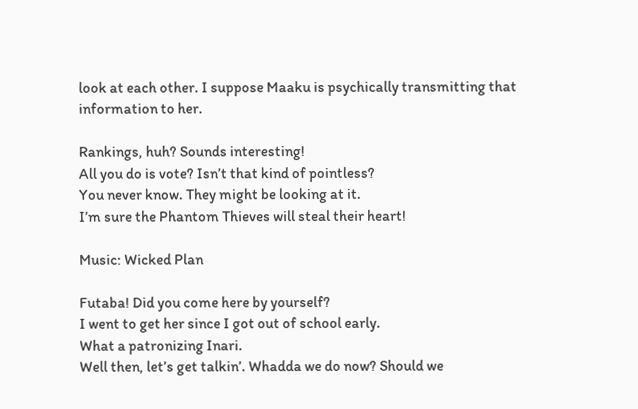look at each other. I suppose Maaku is psychically transmitting that information to her.

Rankings, huh? Sounds interesting!
All you do is vote? Isn’t that kind of pointless?
You never know. They might be looking at it.
I’m sure the Phantom Thieves will steal their heart!

Music: Wicked Plan

Futaba! Did you come here by yourself?
I went to get her since I got out of school early.
What a patronizing Inari.
Well then, let’s get talkin’. Whadda we do now? Should we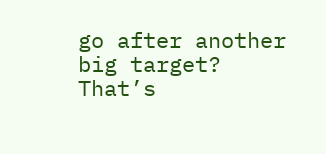go after another big target?
That’s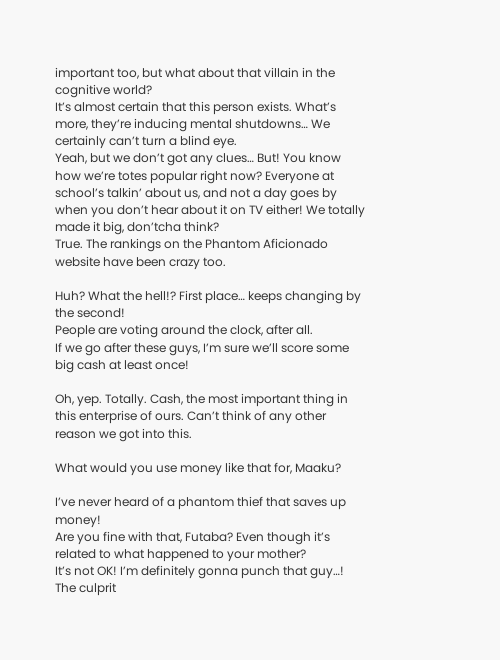important too, but what about that villain in the cognitive world?
It’s almost certain that this person exists. What’s more, they’re inducing mental shutdowns… We certainly can’t turn a blind eye.
Yeah, but we don’t got any clues… But! You know how we’re totes popular right now? Everyone at school’s talkin’ about us, and not a day goes by when you don’t hear about it on TV either! We totally made it big, don’tcha think?
True. The rankings on the Phantom Aficionado website have been crazy too.

Huh? What the hell!? First place… keeps changing by the second!
People are voting around the clock, after all.
If we go after these guys, I’m sure we’ll score some big cash at least once!

Oh, yep. Totally. Cash, the most important thing in this enterprise of ours. Can’t think of any other reason we got into this.

What would you use money like that for, Maaku?

I’ve never heard of a phantom thief that saves up money!
Are you fine with that, Futaba? Even though it’s related to what happened to your mother?
It’s not OK! I’m definitely gonna punch that guy…!
The culprit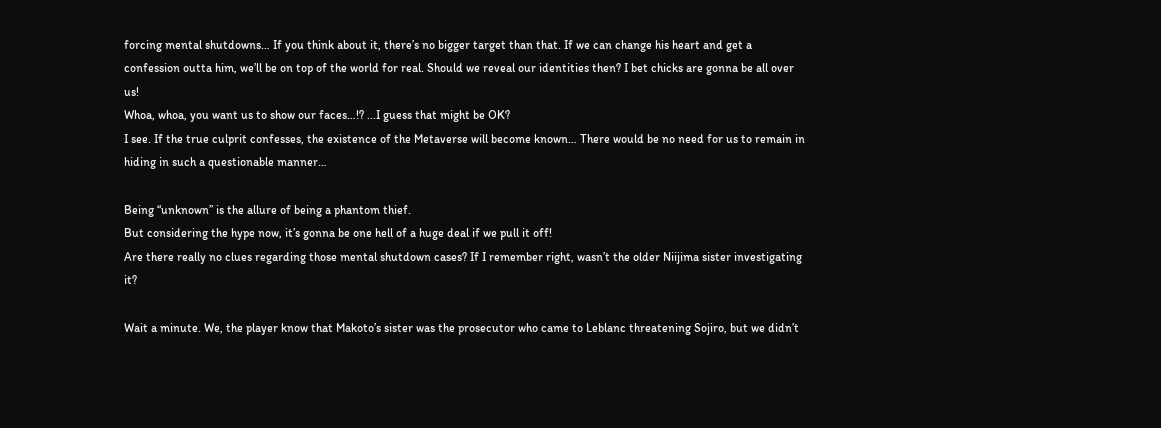forcing mental shutdowns… If you think about it, there’s no bigger target than that. If we can change his heart and get a confession outta him, we’ll be on top of the world for real. Should we reveal our identities then? I bet chicks are gonna be all over us!
Whoa, whoa, you want us to show our faces…!? ...I guess that might be OK?
I see. If the true culprit confesses, the existence of the Metaverse will become known… There would be no need for us to remain in hiding in such a questionable manner…

Being “unknown” is the allure of being a phantom thief.
But considering the hype now, it’s gonna be one hell of a huge deal if we pull it off!
Are there really no clues regarding those mental shutdown cases? If I remember right, wasn’t the older Niijima sister investigating it?

Wait a minute. We, the player know that Makoto’s sister was the prosecutor who came to Leblanc threatening Sojiro, but we didn’t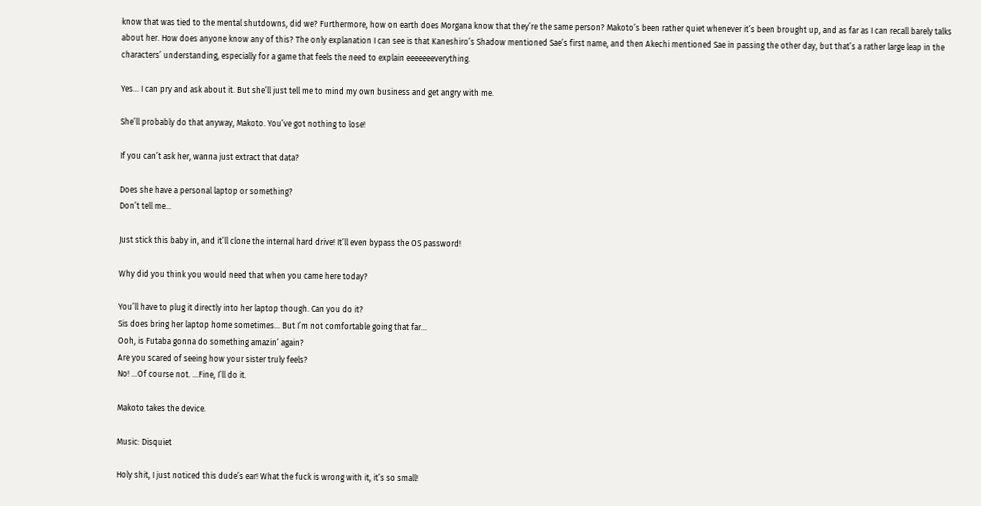know that was tied to the mental shutdowns, did we? Furthermore, how on earth does Morgana know that they’re the same person? Makoto’s been rather quiet whenever it’s been brought up, and as far as I can recall barely talks about her. How does anyone know any of this? The only explanation I can see is that Kaneshiro’s Shadow mentioned Sae’s first name, and then Akechi mentioned Sae in passing the other day, but that’s a rather large leap in the characters’ understanding, especially for a game that feels the need to explain eeeeeeeverything.

Yes… I can pry and ask about it. But she’ll just tell me to mind my own business and get angry with me.

She’ll probably do that anyway, Makoto. You’ve got nothing to lose!

If you can’t ask her, wanna just extract that data?

Does she have a personal laptop or something?
Don’t tell me…

Just stick this baby in, and it’ll clone the internal hard drive! It’ll even bypass the OS password!

Why did you think you would need that when you came here today?

You’ll have to plug it directly into her laptop though. Can you do it?
Sis does bring her laptop home sometimes… But I’m not comfortable going that far…
Ooh, is Futaba gonna do something amazin’ again?
Are you scared of seeing how your sister truly feels?
No! ...Of course not. ...Fine, I’ll do it.

Makoto takes the device.

Music: Disquiet

Holy shit, I just noticed this dude’s ear! What the fuck is wrong with it, it’s so small!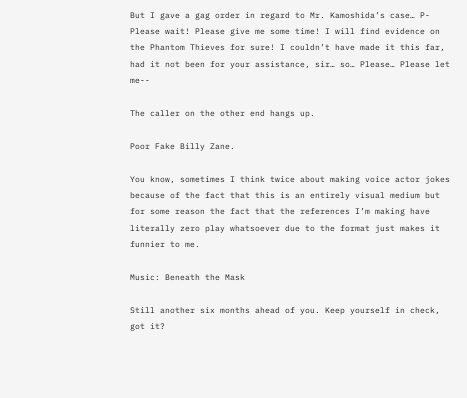But I gave a gag order in regard to Mr. Kamoshida’s case… P-Please wait! Please give me some time! I will find evidence on the Phantom Thieves for sure! I couldn’t have made it this far, had it not been for your assistance, sir… so… Please… Please let me--

The caller on the other end hangs up.

Poor Fake Billy Zane.

You know, sometimes I think twice about making voice actor jokes because of the fact that this is an entirely visual medium but for some reason the fact that the references I’m making have literally zero play whatsoever due to the format just makes it funnier to me.

Music: Beneath the Mask

Still another six months ahead of you. Keep yourself in check, got it?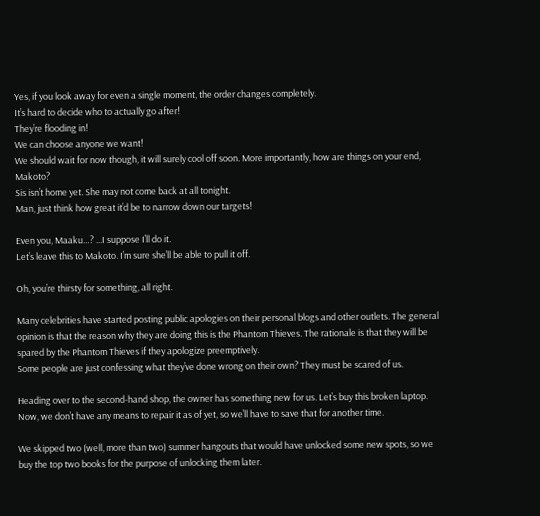Yes, if you look away for even a single moment, the order changes completely.
It’s hard to decide who to actually go after!
They’re flooding in!
We can choose anyone we want!
We should wait for now though, it will surely cool off soon. More importantly, how are things on your end, Makoto?
Sis isn’t home yet. She may not come back at all tonight.
Man, just think how great it’d be to narrow down our targets!

Even you, Maaku…? ...I suppose I’ll do it.
Let’s leave this to Makoto. I’m sure she’ll be able to pull it off.

Oh, you’re thirsty for something, all right.

Many celebrities have started posting public apologies on their personal blogs and other outlets. The general opinion is that the reason why they are doing this is the Phantom Thieves. The rationale is that they will be spared by the Phantom Thieves if they apologize preemptively.
Some people are just confessing what they’ve done wrong on their own? They must be scared of us.

Heading over to the second-hand shop, the owner has something new for us. Let’s buy this broken laptop. Now, we don’t have any means to repair it as of yet, so we’ll have to save that for another time.

We skipped two (well, more than two) summer hangouts that would have unlocked some new spots, so we buy the top two books for the purpose of unlocking them later.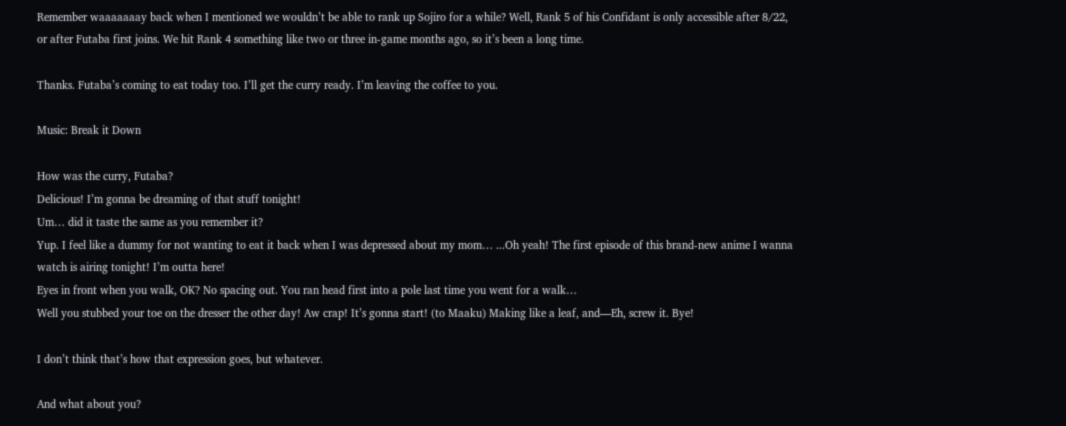Remember waaaaaaay back when I mentioned we wouldn’t be able to rank up Sojiro for a while? Well, Rank 5 of his Confidant is only accessible after 8/22, or after Futaba first joins. We hit Rank 4 something like two or three in-game months ago, so it’s been a long time.

Thanks. Futaba’s coming to eat today too. I’ll get the curry ready. I’m leaving the coffee to you.

Music: Break it Down

How was the curry, Futaba?
Delicious! I’m gonna be dreaming of that stuff tonight!
Um… did it taste the same as you remember it?
Yup. I feel like a dummy for not wanting to eat it back when I was depressed about my mom… ...Oh yeah! The first episode of this brand-new anime I wanna watch is airing tonight! I’m outta here!
Eyes in front when you walk, OK? No spacing out. You ran head first into a pole last time you went for a walk…
Well you stubbed your toe on the dresser the other day! Aw crap! It’s gonna start! (to Maaku) Making like a leaf, and—Eh, screw it. Bye!

I don’t think that’s how that expression goes, but whatever.

And what about you?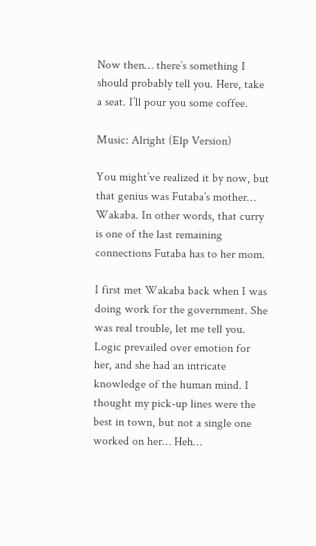Now then… there’s something I should probably tell you. Here, take a seat. I’ll pour you some coffee.

Music: Alright (Elp Version)

You might’ve realized it by now, but that genius was Futaba’s mother… Wakaba. In other words, that curry is one of the last remaining connections Futaba has to her mom.

I first met Wakaba back when I was doing work for the government. She was real trouble, let me tell you. Logic prevailed over emotion for her, and she had an intricate knowledge of the human mind. I thought my pick-up lines were the best in town, but not a single one worked on her… Heh…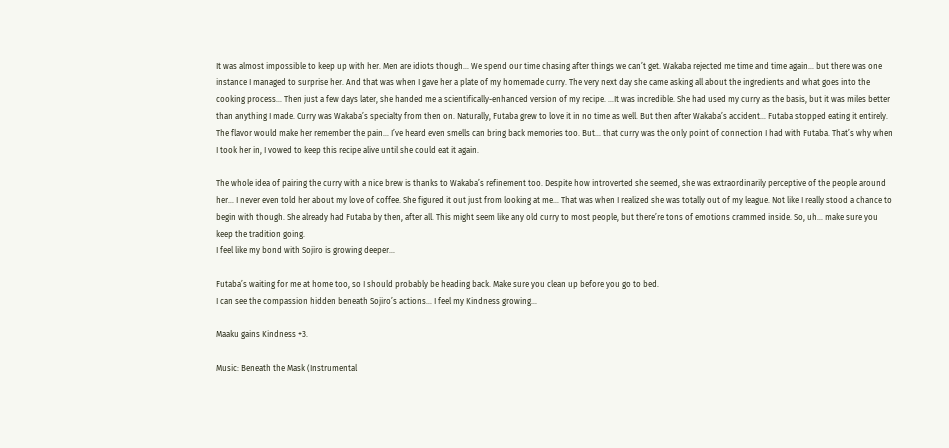It was almost impossible to keep up with her. Men are idiots though… We spend our time chasing after things we can’t get. Wakaba rejected me time and time again… but there was one instance I managed to surprise her. And that was when I gave her a plate of my homemade curry. The very next day she came asking all about the ingredients and what goes into the cooking process… Then just a few days later, she handed me a scientifically-enhanced version of my recipe. ...It was incredible. She had used my curry as the basis, but it was miles better than anything I made. Curry was Wakaba’s specialty from then on. Naturally, Futaba grew to love it in no time as well. But then after Wakaba’s accident… Futaba stopped eating it entirely. The flavor would make her remember the pain… I’ve heard even smells can bring back memories too. But… that curry was the only point of connection I had with Futaba. That’s why when I took her in, I vowed to keep this recipe alive until she could eat it again.

The whole idea of pairing the curry with a nice brew is thanks to Wakaba’s refinement too. Despite how introverted she seemed, she was extraordinarily perceptive of the people around her… I never even told her about my love of coffee. She figured it out just from looking at me… That was when I realized she was totally out of my league. Not like I really stood a chance to begin with though. She already had Futaba by then, after all. This might seem like any old curry to most people, but there’re tons of emotions crammed inside. So, uh… make sure you keep the tradition going.
I feel like my bond with Sojiro is growing deeper...

Futaba’s waiting for me at home too, so I should probably be heading back. Make sure you clean up before you go to bed.
I can see the compassion hidden beneath Sojiro’s actions… I feel my Kindness growing...

Maaku gains Kindness +3.

Music: Beneath the Mask (Instrumental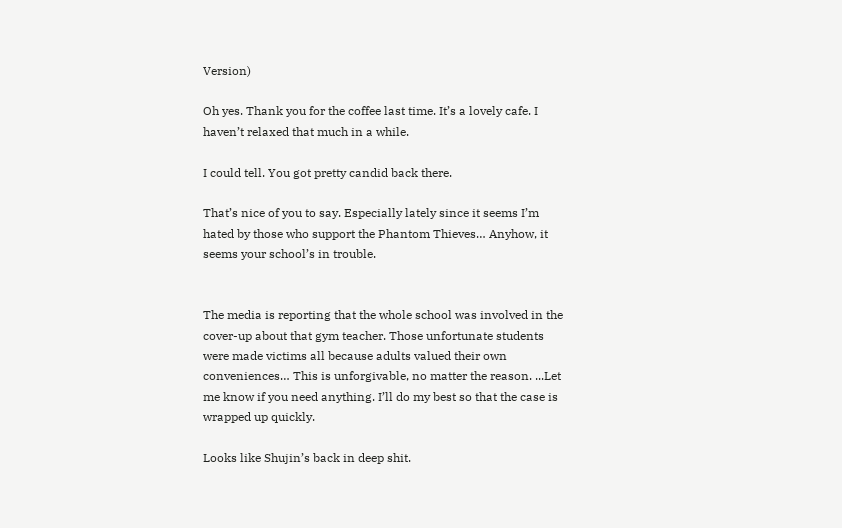Version)

Oh yes. Thank you for the coffee last time. It’s a lovely cafe. I haven’t relaxed that much in a while.

I could tell. You got pretty candid back there.

That’s nice of you to say. Especially lately since it seems I’m hated by those who support the Phantom Thieves… Anyhow, it seems your school’s in trouble.


The media is reporting that the whole school was involved in the cover-up about that gym teacher. Those unfortunate students were made victims all because adults valued their own conveniences… This is unforgivable, no matter the reason. ...Let me know if you need anything. I’ll do my best so that the case is wrapped up quickly.

Looks like Shujin’s back in deep shit.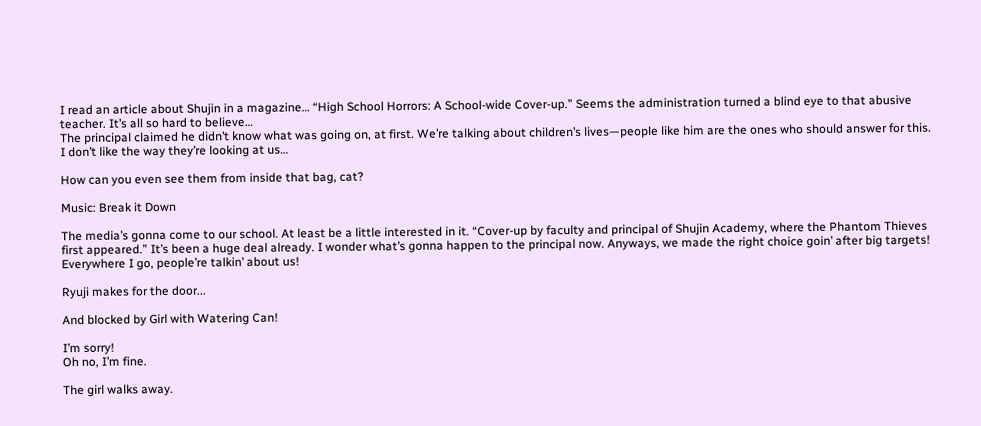I read an article about Shujin in a magazine… “High School Horrors: A School-wide Cover-up.” Seems the administration turned a blind eye to that abusive teacher. It’s all so hard to believe…
The principal claimed he didn’t know what was going on, at first. We’re talking about children’s lives—people like him are the ones who should answer for this.
I don’t like the way they’re looking at us…

How can you even see them from inside that bag, cat?

Music: Break it Down

The media’s gonna come to our school. At least be a little interested in it. “Cover-up by faculty and principal of Shujin Academy, where the Phantom Thieves first appeared.” It’s been a huge deal already. I wonder what’s gonna happen to the principal now. Anyways, we made the right choice goin’ after big targets! Everywhere I go, people’re talkin’ about us!

Ryuji makes for the door...

And blocked by Girl with Watering Can!

I’m sorry!
Oh no, I’m fine.

The girl walks away.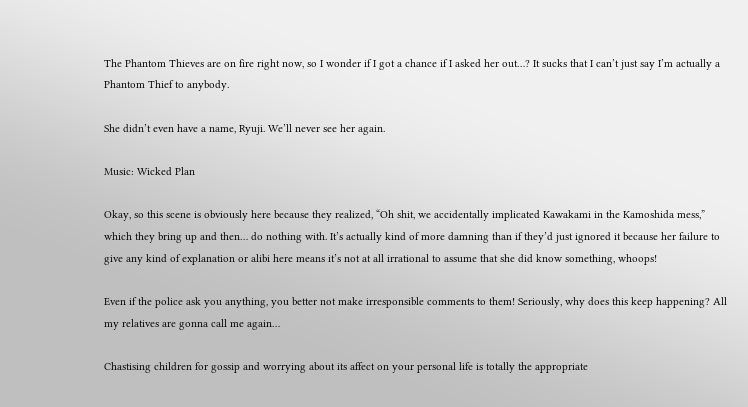The Phantom Thieves are on fire right now, so I wonder if I got a chance if I asked her out…? It sucks that I can’t just say I’m actually a Phantom Thief to anybody.

She didn’t even have a name, Ryuji. We’ll never see her again.

Music: Wicked Plan

Okay, so this scene is obviously here because they realized, “Oh shit, we accidentally implicated Kawakami in the Kamoshida mess,” which they bring up and then… do nothing with. It’s actually kind of more damning than if they’d just ignored it because her failure to give any kind of explanation or alibi here means it’s not at all irrational to assume that she did know something, whoops!

Even if the police ask you anything, you better not make irresponsible comments to them! Seriously, why does this keep happening? All my relatives are gonna call me again…

Chastising children for gossip and worrying about its affect on your personal life is totally the appropriate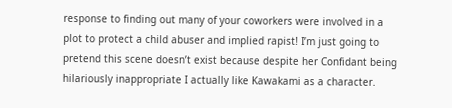response to finding out many of your coworkers were involved in a plot to protect a child abuser and implied rapist! I’m just going to pretend this scene doesn’t exist because despite her Confidant being hilariously inappropriate I actually like Kawakami as a character.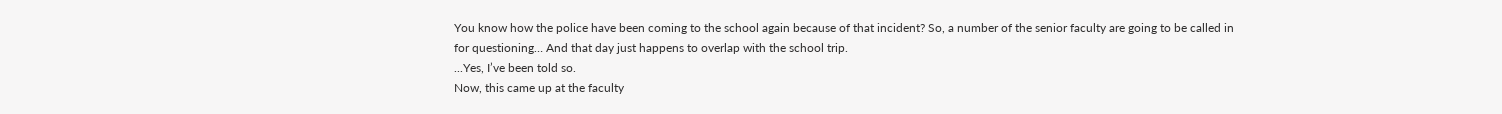You know how the police have been coming to the school again because of that incident? So, a number of the senior faculty are going to be called in for questioning… And that day just happens to overlap with the school trip.
...Yes, I’ve been told so.
Now, this came up at the faculty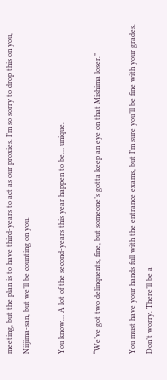meeting, but the plan is to have third-years to act as our proxies. I’m so sorry to drop this on you, Niijima-san, but we’ll be counting on you.

You know… A lot of the second-years this year happen to be… unique.

“We’ve got two delinquents, fine, but someone’s gotta keep an eye on that Mishima loser.”

You must have your hands full with the entrance exams, but I’m sure you’ll be fine with your grades. Don’t worry. There’ll be a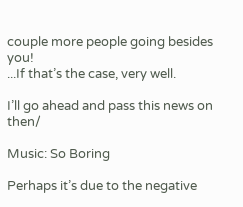couple more people going besides you!
...If that’s the case, very well.

I’ll go ahead and pass this news on then/

Music: So Boring

Perhaps it’s due to the negative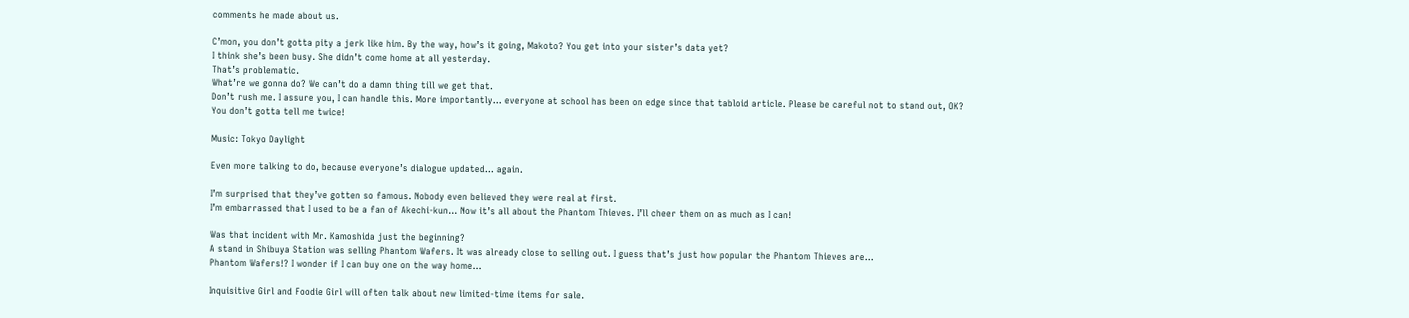comments he made about us.

C’mon, you don’t gotta pity a jerk like him. By the way, how’s it going, Makoto? You get into your sister’s data yet?
I think she’s been busy. She didn’t come home at all yesterday.
That’s problematic.
What’re we gonna do? We can’t do a damn thing till we get that.
Don’t rush me. I assure you, I can handle this. More importantly… everyone at school has been on edge since that tabloid article. Please be careful not to stand out, OK?
You don’t gotta tell me twice!

Music: Tokyo Daylight

Even more talking to do, because everyone’s dialogue updated… again.

I’m surprised that they’ve gotten so famous. Nobody even believed they were real at first.
I’m embarrassed that I used to be a fan of Akechi-kun… Now it’s all about the Phantom Thieves. I’ll cheer them on as much as I can!

Was that incident with Mr. Kamoshida just the beginning?
A stand in Shibuya Station was selling Phantom Wafers. It was already close to selling out. I guess that’s just how popular the Phantom Thieves are…
Phantom Wafers!? I wonder if I can buy one on the way home…

Inquisitive Girl and Foodie Girl will often talk about new limited-time items for sale.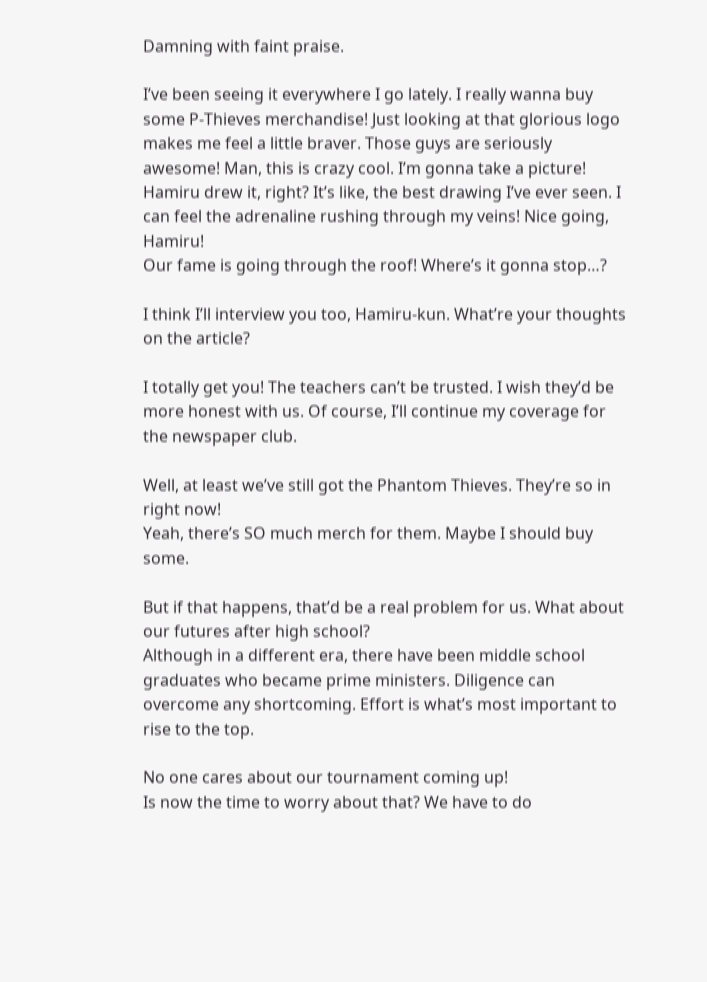Damning with faint praise.

I’ve been seeing it everywhere I go lately. I really wanna buy some P-Thieves merchandise! Just looking at that glorious logo makes me feel a little braver. Those guys are seriously awesome! Man, this is crazy cool. I’m gonna take a picture! Hamiru drew it, right? It’s like, the best drawing I’ve ever seen. I can feel the adrenaline rushing through my veins! Nice going, Hamiru!
Our fame is going through the roof! Where’s it gonna stop…?

I think I’ll interview you too, Hamiru-kun. What’re your thoughts on the article?

I totally get you! The teachers can’t be trusted. I wish they’d be more honest with us. Of course, I’ll continue my coverage for the newspaper club.

Well, at least we’ve still got the Phantom Thieves. They’re so in right now!
Yeah, there’s SO much merch for them. Maybe I should buy some.

But if that happens, that’d be a real problem for us. What about our futures after high school?
Although in a different era, there have been middle school graduates who became prime ministers. Diligence can overcome any shortcoming. Effort is what’s most important to rise to the top.

No one cares about our tournament coming up!
Is now the time to worry about that? We have to do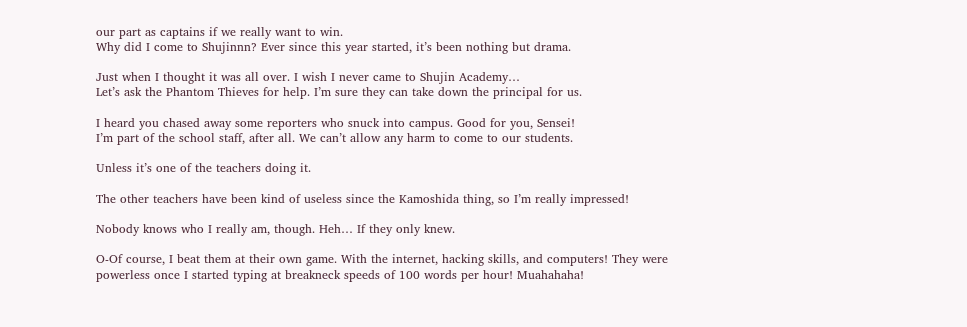our part as captains if we really want to win.
Why did I come to Shujinnn? Ever since this year started, it’s been nothing but drama.

Just when I thought it was all over. I wish I never came to Shujin Academy…
Let’s ask the Phantom Thieves for help. I’m sure they can take down the principal for us.

I heard you chased away some reporters who snuck into campus. Good for you, Sensei!
I’m part of the school staff, after all. We can’t allow any harm to come to our students.

Unless it’s one of the teachers doing it.

The other teachers have been kind of useless since the Kamoshida thing, so I’m really impressed!

Nobody knows who I really am, though. Heh… If they only knew.

O-Of course, I beat them at their own game. With the internet, hacking skills, and computers! They were powerless once I started typing at breakneck speeds of 100 words per hour! Muahahaha!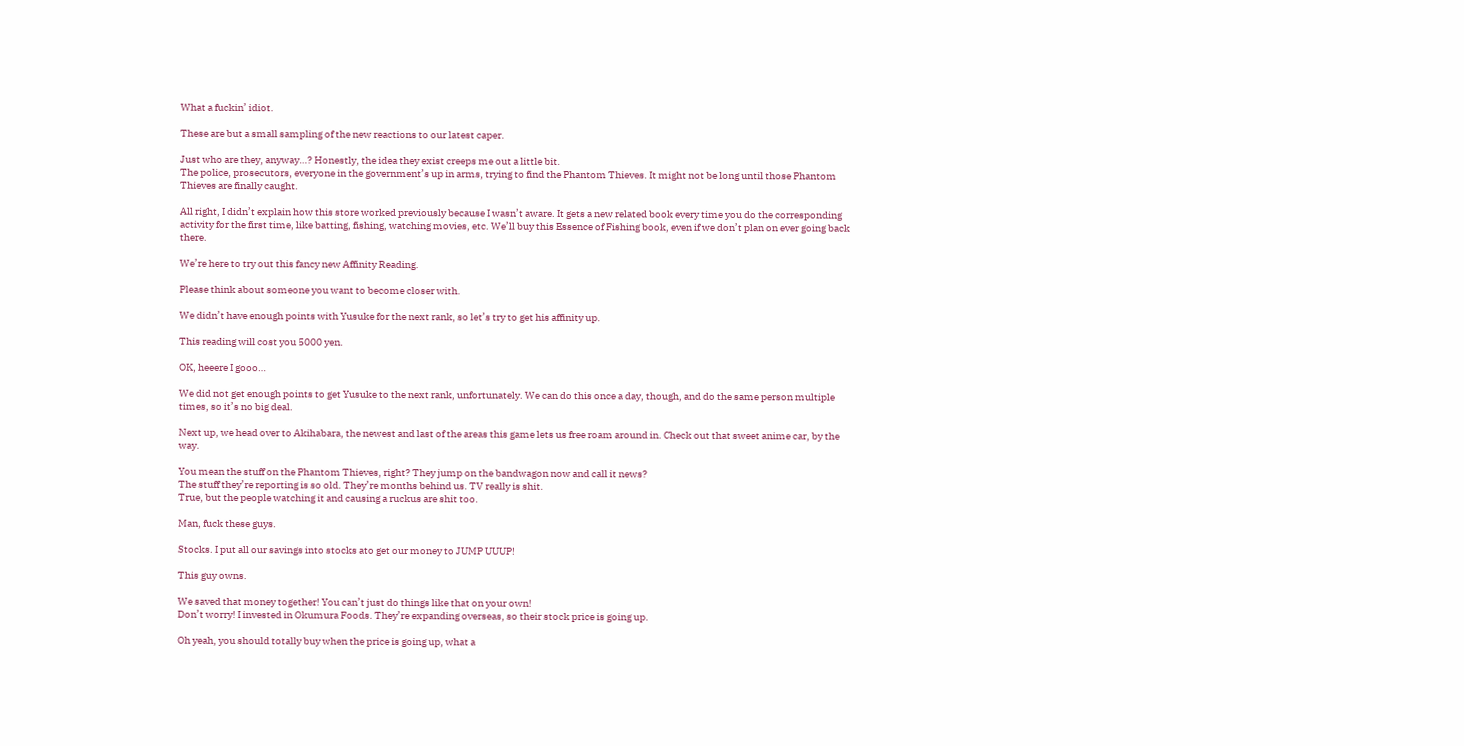What a fuckin’ idiot.

These are but a small sampling of the new reactions to our latest caper.

Just who are they, anyway…? Honestly, the idea they exist creeps me out a little bit.
The police, prosecutors, everyone in the government’s up in arms, trying to find the Phantom Thieves. It might not be long until those Phantom Thieves are finally caught.

All right, I didn’t explain how this store worked previously because I wasn’t aware. It gets a new related book every time you do the corresponding activity for the first time, like batting, fishing, watching movies, etc. We’ll buy this Essence of Fishing book, even if we don’t plan on ever going back there.

We’re here to try out this fancy new Affinity Reading.

Please think about someone you want to become closer with.

We didn’t have enough points with Yusuke for the next rank, so let’s try to get his affinity up.

This reading will cost you 5000 yen.

OK, heeere I gooo…

We did not get enough points to get Yusuke to the next rank, unfortunately. We can do this once a day, though, and do the same person multiple times, so it’s no big deal.

Next up, we head over to Akihabara, the newest and last of the areas this game lets us free roam around in. Check out that sweet anime car, by the way.

You mean the stuff on the Phantom Thieves, right? They jump on the bandwagon now and call it news?
The stuff they’re reporting is so old. They’re months behind us. TV really is shit.
True, but the people watching it and causing a ruckus are shit too.

Man, fuck these guys.

Stocks. I put all our savings into stocks ato get our money to JUMP UUUP!

This guy owns.

We saved that money together! You can’t just do things like that on your own!
Don’t worry! I invested in Okumura Foods. They’re expanding overseas, so their stock price is going up.

Oh yeah, you should totally buy when the price is going up, what a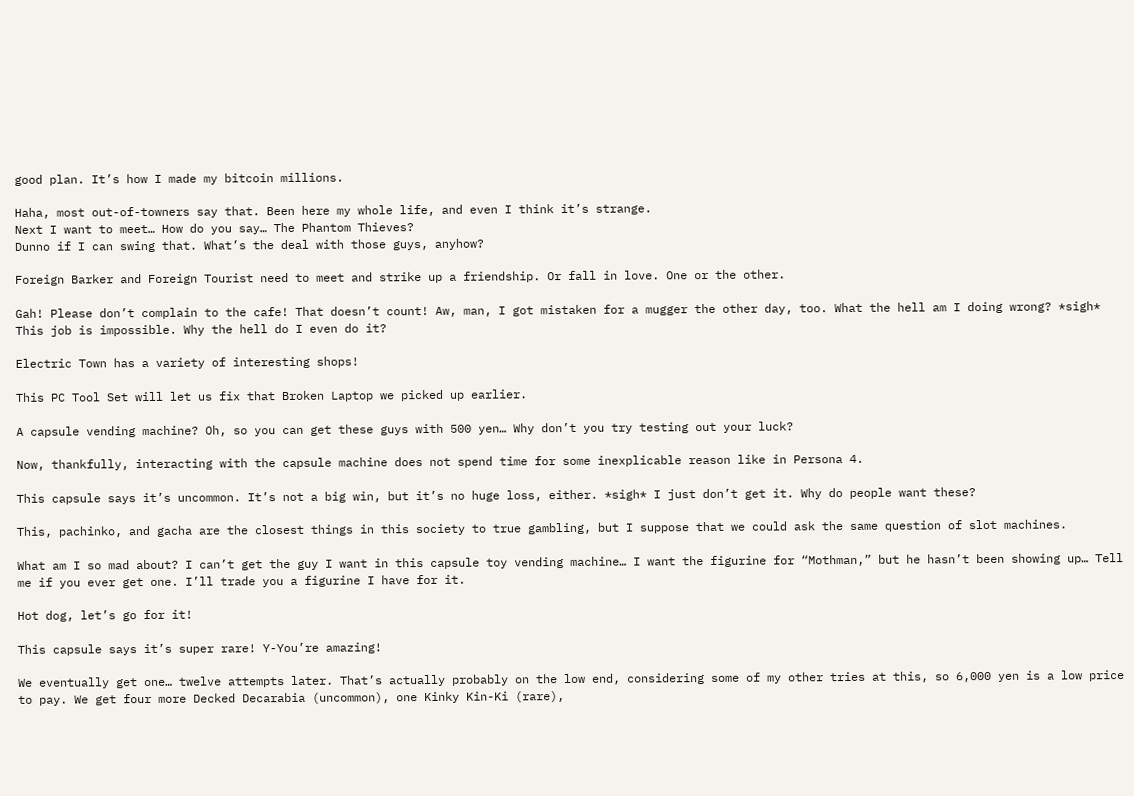good plan. It’s how I made my bitcoin millions.

Haha, most out-of-towners say that. Been here my whole life, and even I think it’s strange.
Next I want to meet… How do you say… The Phantom Thieves?
Dunno if I can swing that. What’s the deal with those guys, anyhow?

Foreign Barker and Foreign Tourist need to meet and strike up a friendship. Or fall in love. One or the other.

Gah! Please don’t complain to the cafe! That doesn’t count! Aw, man, I got mistaken for a mugger the other day, too. What the hell am I doing wrong? *sigh* This job is impossible. Why the hell do I even do it?

Electric Town has a variety of interesting shops!

This PC Tool Set will let us fix that Broken Laptop we picked up earlier.

A capsule vending machine? Oh, so you can get these guys with 500 yen… Why don’t you try testing out your luck?

Now, thankfully, interacting with the capsule machine does not spend time for some inexplicable reason like in Persona 4.

This capsule says it’s uncommon. It’s not a big win, but it’s no huge loss, either. *sigh* I just don’t get it. Why do people want these?

This, pachinko, and gacha are the closest things in this society to true gambling, but I suppose that we could ask the same question of slot machines.

What am I so mad about? I can’t get the guy I want in this capsule toy vending machine… I want the figurine for “Mothman,” but he hasn’t been showing up… Tell me if you ever get one. I’ll trade you a figurine I have for it.

Hot dog, let’s go for it!

This capsule says it’s super rare! Y-You’re amazing!

We eventually get one… twelve attempts later. That’s actually probably on the low end, considering some of my other tries at this, so 6,000 yen is a low price to pay. We get four more Decked Decarabia (uncommon), one Kinky Kin-Ki (rare),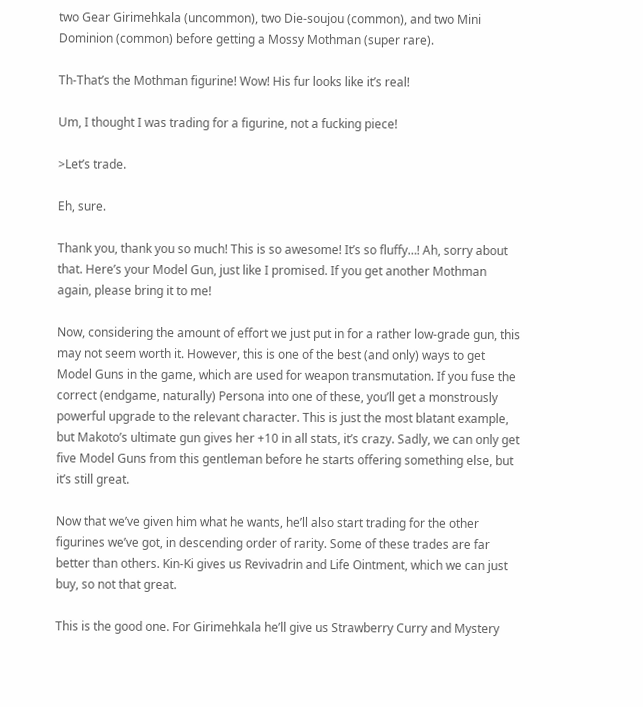two Gear Girimehkala (uncommon), two Die-soujou (common), and two Mini Dominion (common) before getting a Mossy Mothman (super rare).

Th-That’s the Mothman figurine! Wow! His fur looks like it’s real!

Um, I thought I was trading for a figurine, not a fucking piece!

>Let’s trade.

Eh, sure.

Thank you, thank you so much! This is so awesome! It’s so fluffy…! Ah, sorry about that. Here’s your Model Gun, just like I promised. If you get another Mothman again, please bring it to me!

Now, considering the amount of effort we just put in for a rather low-grade gun, this may not seem worth it. However, this is one of the best (and only) ways to get Model Guns in the game, which are used for weapon transmutation. If you fuse the correct (endgame, naturally) Persona into one of these, you’ll get a monstrously powerful upgrade to the relevant character. This is just the most blatant example, but Makoto’s ultimate gun gives her +10 in all stats, it’s crazy. Sadly, we can only get five Model Guns from this gentleman before he starts offering something else, but it’s still great.

Now that we’ve given him what he wants, he’ll also start trading for the other figurines we’ve got, in descending order of rarity. Some of these trades are far better than others. Kin-Ki gives us Revivadrin and Life Ointment, which we can just buy, so not that great.

This is the good one. For Girimehkala he’ll give us Strawberry Curry and Mystery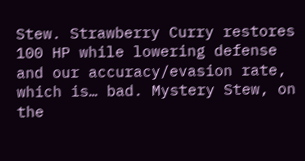Stew. Strawberry Curry restores 100 HP while lowering defense and our accuracy/evasion rate, which is… bad. Mystery Stew, on the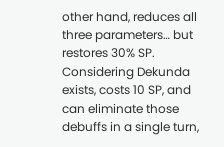other hand, reduces all three parameters… but restores 30% SP. Considering Dekunda exists, costs 10 SP, and can eliminate those debuffs in a single turn,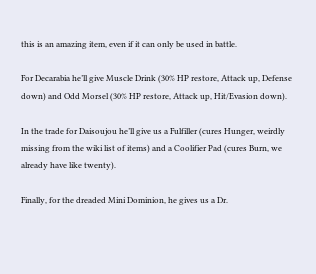this is an amazing item, even if it can only be used in battle.

For Decarabia he’ll give Muscle Drink (30% HP restore, Attack up, Defense down) and Odd Morsel (30% HP restore, Attack up, Hit/Evasion down).

In the trade for Daisoujou he’ll give us a Fulfiller (cures Hunger, weirdly missing from the wiki list of items) and a Coolifier Pad (cures Burn, we already have like twenty).

Finally, for the dreaded Mini Dominion, he gives us a Dr.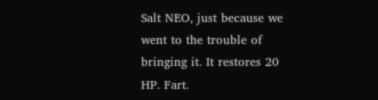Salt NEO, just because we went to the trouble of bringing it. It restores 20 HP. Fart.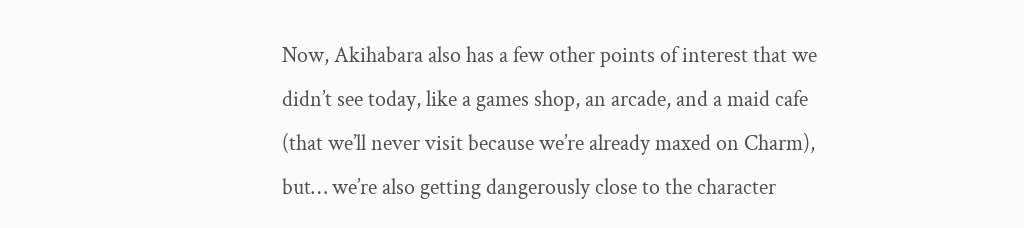Now, Akihabara also has a few other points of interest that we didn’t see today, like a games shop, an arcade, and a maid cafe (that we’ll never visit because we’re already maxed on Charm), but… we’re also getting dangerously close to the character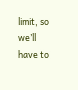limit, so we’ll have to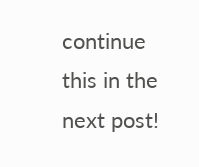continue this in the next post!